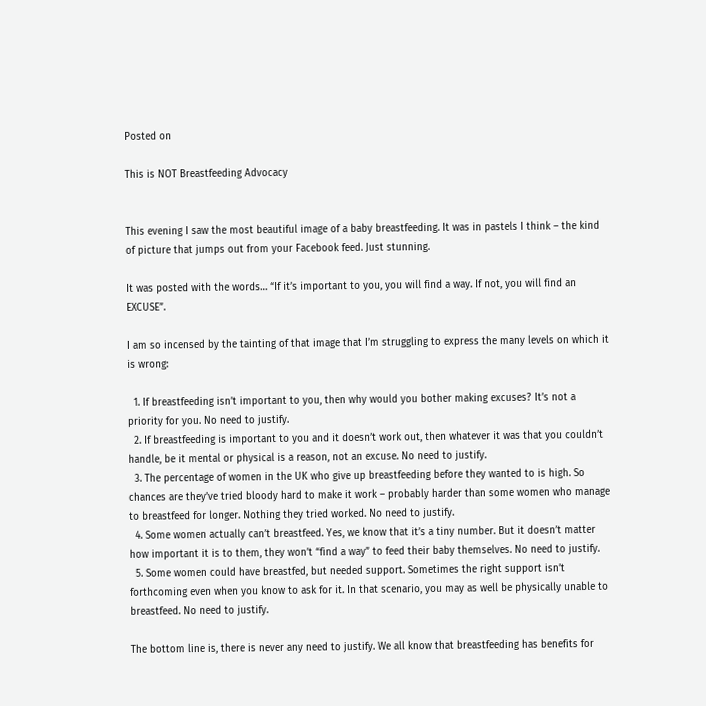Posted on

This is NOT Breastfeeding Advocacy


This evening I saw the most beautiful image of a baby breastfeeding. It was in pastels I think – the kind of picture that jumps out from your Facebook feed. Just stunning.

It was posted with the words… “If it’s important to you, you will find a way. If not, you will find an EXCUSE”.

I am so incensed by the tainting of that image that I’m struggling to express the many levels on which it is wrong:

  1. If breastfeeding isn’t important to you, then why would you bother making excuses? It’s not a priority for you. No need to justify.
  2. If breastfeeding is important to you and it doesn’t work out, then whatever it was that you couldn’t handle, be it mental or physical is a reason, not an excuse. No need to justify.
  3. The percentage of women in the UK who give up breastfeeding before they wanted to is high. So chances are they’ve tried bloody hard to make it work – probably harder than some women who manage to breastfeed for longer. Nothing they tried worked. No need to justify.
  4. Some women actually can’t breastfeed. Yes, we know that it’s a tiny number. But it doesn’t matter how important it is to them, they won’t “find a way” to feed their baby themselves. No need to justify.
  5. Some women could have breastfed, but needed support. Sometimes the right support isn’t forthcoming even when you know to ask for it. In that scenario, you may as well be physically unable to breastfeed. No need to justify.

The bottom line is, there is never any need to justify. We all know that breastfeeding has benefits for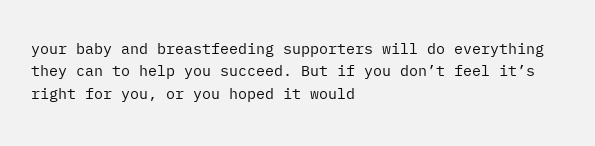your baby and breastfeeding supporters will do everything they can to help you succeed. But if you don’t feel it’s right for you, or you hoped it would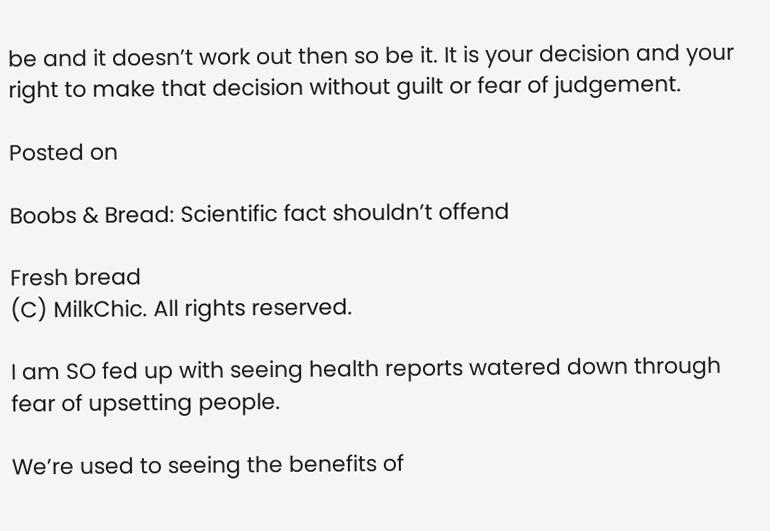be and it doesn’t work out then so be it. It is your decision and your right to make that decision without guilt or fear of judgement.

Posted on

Boobs & Bread: Scientific fact shouldn’t offend

Fresh bread
(C) MilkChic. All rights reserved.

I am SO fed up with seeing health reports watered down through fear of upsetting people.

We’re used to seeing the benefits of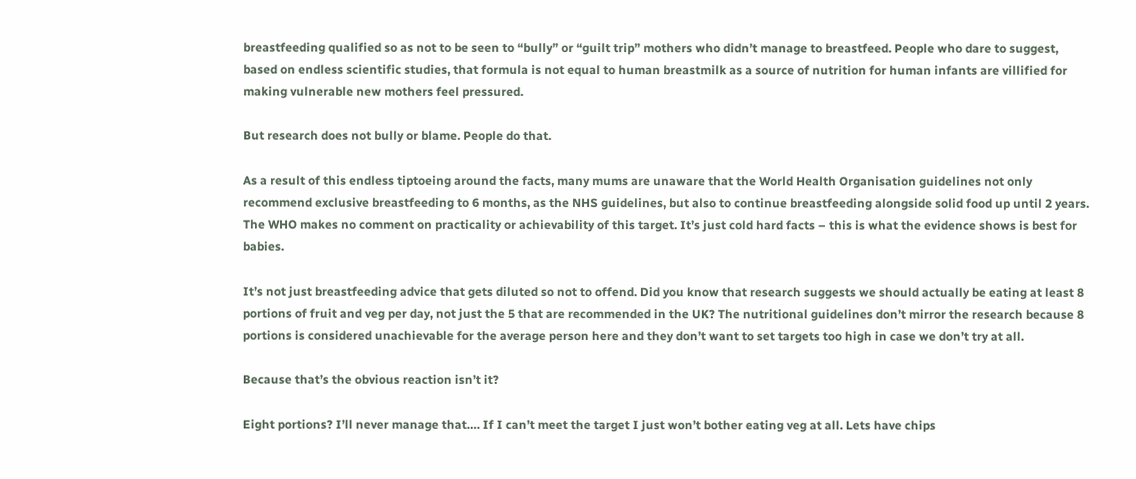breastfeeding qualified so as not to be seen to “bully” or “guilt trip” mothers who didn’t manage to breastfeed. People who dare to suggest, based on endless scientific studies, that formula is not equal to human breastmilk as a source of nutrition for human infants are villified for making vulnerable new mothers feel pressured.

But research does not bully or blame. People do that.

As a result of this endless tiptoeing around the facts, many mums are unaware that the World Health Organisation guidelines not only recommend exclusive breastfeeding to 6 months, as the NHS guidelines, but also to continue breastfeeding alongside solid food up until 2 years. The WHO makes no comment on practicality or achievability of this target. It’s just cold hard facts – this is what the evidence shows is best for babies.

It’s not just breastfeeding advice that gets diluted so not to offend. Did you know that research suggests we should actually be eating at least 8 portions of fruit and veg per day, not just the 5 that are recommended in the UK? The nutritional guidelines don’t mirror the research because 8 portions is considered unachievable for the average person here and they don’t want to set targets too high in case we don’t try at all.

Because that’s the obvious reaction isn’t it?

Eight portions? I’ll never manage that…. If I can’t meet the target I just won’t bother eating veg at all. Lets have chips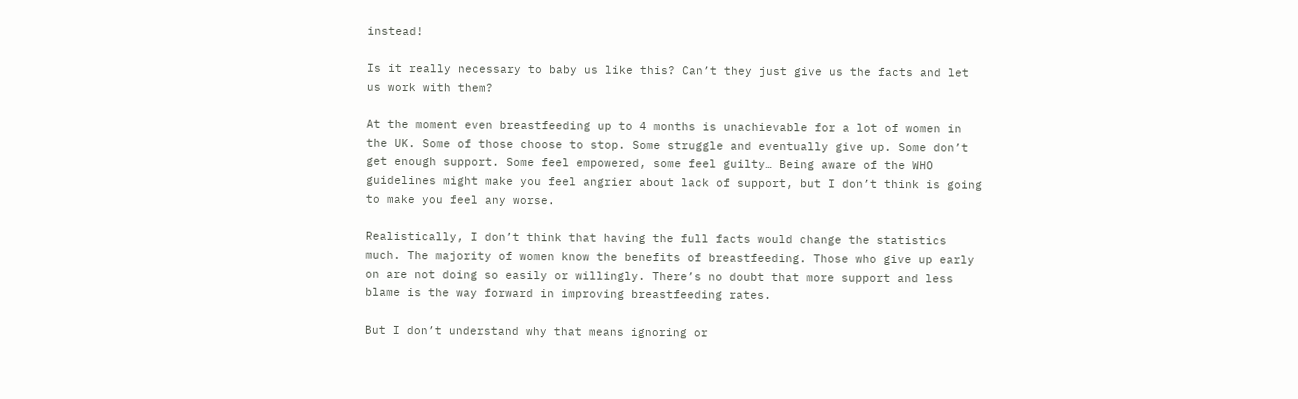instead!

Is it really necessary to baby us like this? Can’t they just give us the facts and let us work with them?

At the moment even breastfeeding up to 4 months is unachievable for a lot of women in the UK. Some of those choose to stop. Some struggle and eventually give up. Some don’t get enough support. Some feel empowered, some feel guilty… Being aware of the WHO guidelines might make you feel angrier about lack of support, but I don’t think is going to make you feel any worse.

Realistically, I don’t think that having the full facts would change the statistics much. The majority of women know the benefits of breastfeeding. Those who give up early on are not doing so easily or willingly. There’s no doubt that more support and less blame is the way forward in improving breastfeeding rates.

But I don’t understand why that means ignoring or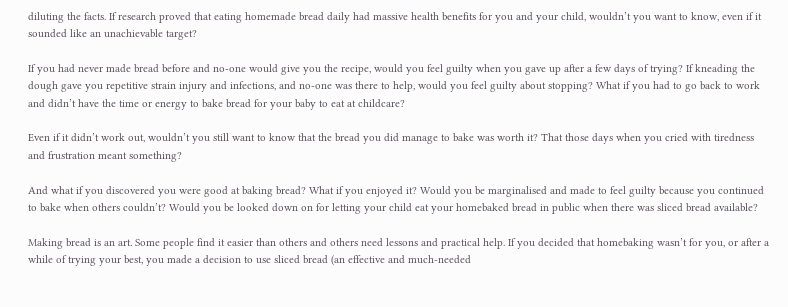diluting the facts. If research proved that eating homemade bread daily had massive health benefits for you and your child, wouldn’t you want to know, even if it sounded like an unachievable target?

If you had never made bread before and no-one would give you the recipe, would you feel guilty when you gave up after a few days of trying? If kneading the dough gave you repetitive strain injury and infections, and no-one was there to help, would you feel guilty about stopping? What if you had to go back to work and didn’t have the time or energy to bake bread for your baby to eat at childcare?

Even if it didn’t work out, wouldn’t you still want to know that the bread you did manage to bake was worth it? That those days when you cried with tiredness and frustration meant something?

And what if you discovered you were good at baking bread? What if you enjoyed it? Would you be marginalised and made to feel guilty because you continued to bake when others couldn’t? Would you be looked down on for letting your child eat your homebaked bread in public when there was sliced bread available?

Making bread is an art. Some people find it easier than others and others need lessons and practical help. If you decided that homebaking wasn’t for you, or after a while of trying your best, you made a decision to use sliced bread (an effective and much-needed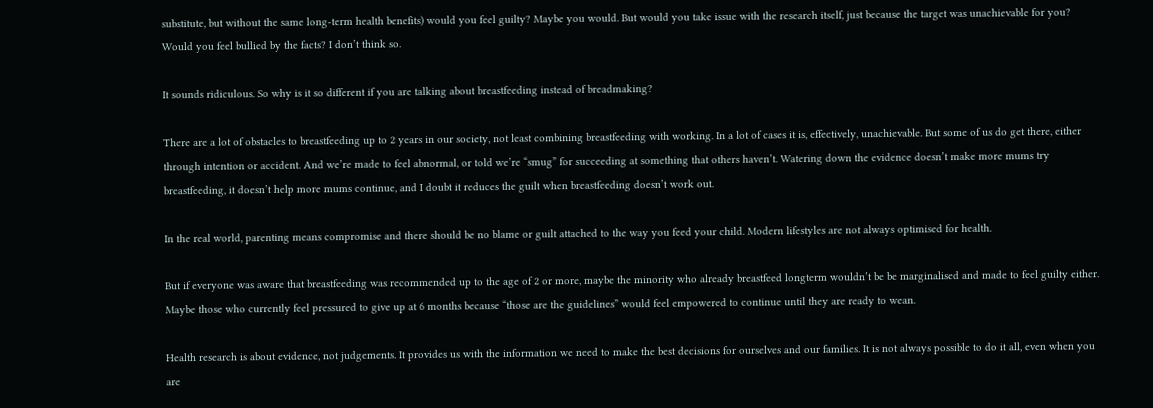substitute, but without the same long-term health benefits) would you feel guilty? Maybe you would. But would you take issue with the research itself, just because the target was unachievable for you? Would you feel bullied by the facts? I don’t think so.

It sounds ridiculous. So why is it so different if you are talking about breastfeeding instead of breadmaking?

There are a lot of obstacles to breastfeeding up to 2 years in our society, not least combining breastfeeding with working. In a lot of cases it is, effectively, unachievable. But some of us do get there, either through intention or accident. And we’re made to feel abnormal, or told we’re “smug” for succeeding at something that others haven’t. Watering down the evidence doesn’t make more mums try breastfeeding, it doesn’t help more mums continue, and I doubt it reduces the guilt when breastfeeding doesn’t work out.

In the real world, parenting means compromise and there should be no blame or guilt attached to the way you feed your child. Modern lifestyles are not always optimised for health.

But if everyone was aware that breastfeeding was recommended up to the age of 2 or more, maybe the minority who already breastfeed longterm wouldn’t be be marginalised and made to feel guilty either. Maybe those who currently feel pressured to give up at 6 months because “those are the guidelines” would feel empowered to continue until they are ready to wean.

Health research is about evidence, not judgements. It provides us with the information we need to make the best decisions for ourselves and our families. It is not always possible to do it all, even when you are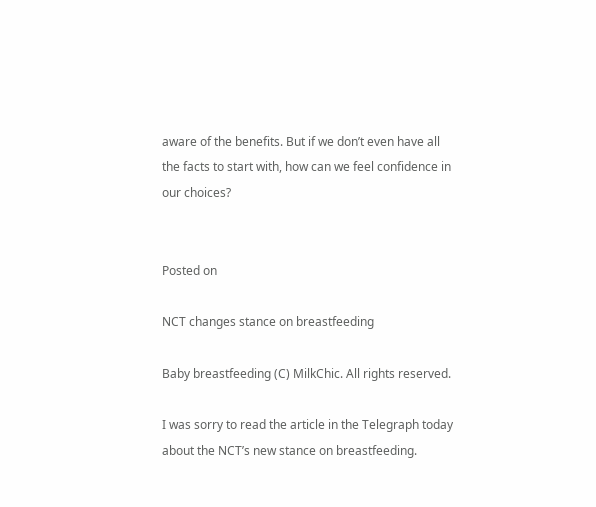aware of the benefits. But if we don’t even have all the facts to start with, how can we feel confidence in our choices?


Posted on

NCT changes stance on breastfeeding

Baby breastfeeding (C) MilkChic. All rights reserved.

I was sorry to read the article in the Telegraph today about the NCT’s new stance on breastfeeding.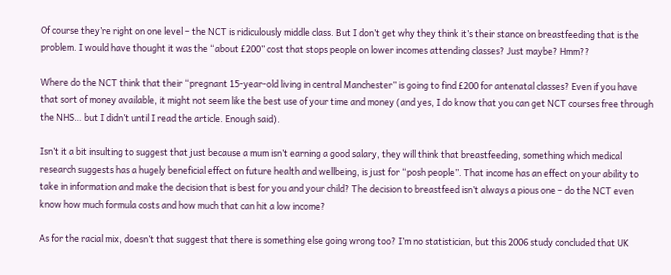Of course they’re right on one level – the NCT is ridiculously middle class. But I don’t get why they think it’s their stance on breastfeeding that is the problem. I would have thought it was the “about £200” cost that stops people on lower incomes attending classes? Just maybe? Hmm??

Where do the NCT think that their “pregnant 15-year-old living in central Manchester” is going to find £200 for antenatal classes? Even if you have that sort of money available, it might not seem like the best use of your time and money (and yes, I do know that you can get NCT courses free through the NHS… but I didn’t until I read the article. Enough said).

Isn’t it a bit insulting to suggest that just because a mum isn’t earning a good salary, they will think that breastfeeding, something which medical research suggests has a hugely beneficial effect on future health and wellbeing, is just for “posh people”. That income has an effect on your ability to take in information and make the decision that is best for you and your child? The decision to breastfeed isn’t always a pious one – do the NCT even know how much formula costs and how much that can hit a low income?

As for the racial mix, doesn’t that suggest that there is something else going wrong too? I’m no statistician, but this 2006 study concluded that UK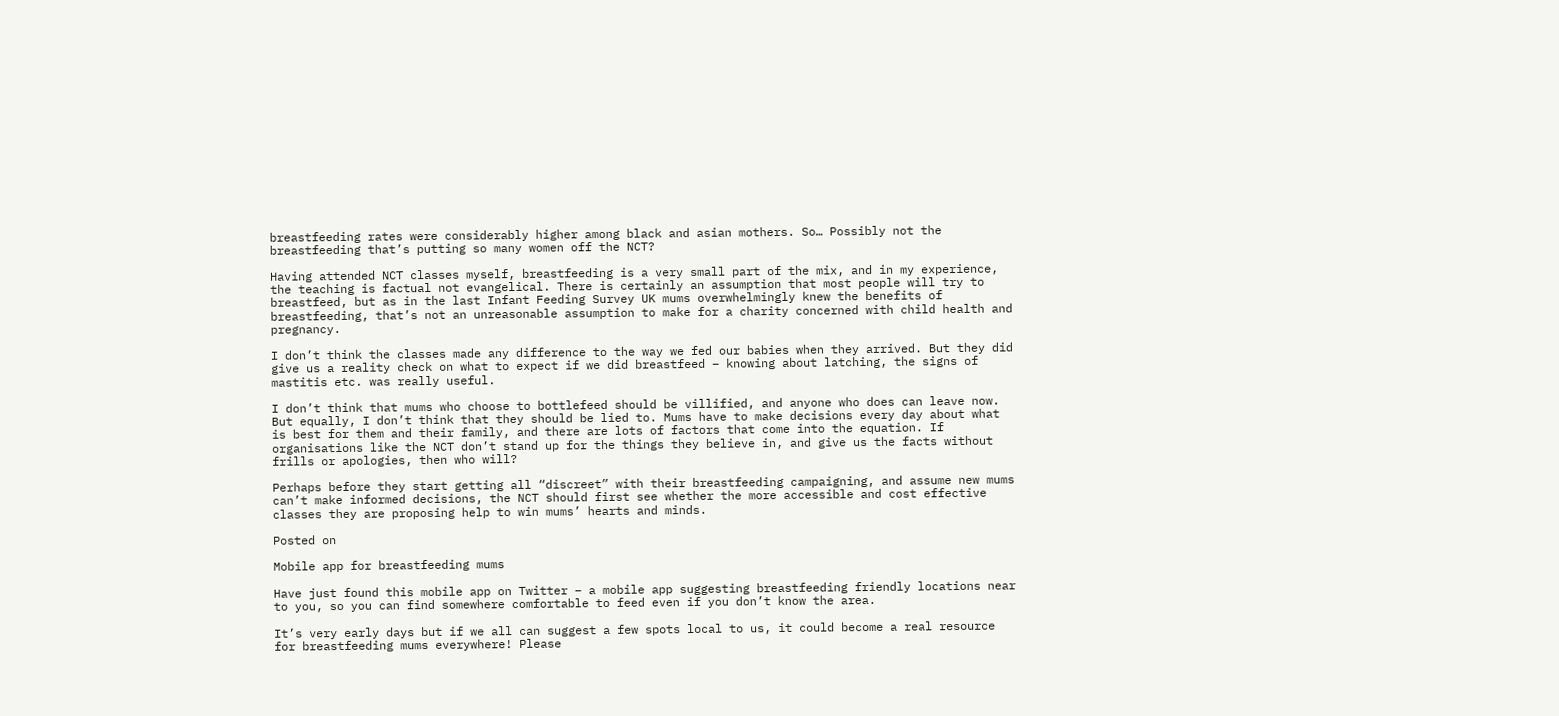breastfeeding rates were considerably higher among black and asian mothers. So… Possibly not the breastfeeding that’s putting so many women off the NCT?

Having attended NCT classes myself, breastfeeding is a very small part of the mix, and in my experience, the teaching is factual not evangelical. There is certainly an assumption that most people will try to breastfeed, but as in the last Infant Feeding Survey UK mums overwhelmingly knew the benefits of breastfeeding, that’s not an unreasonable assumption to make for a charity concerned with child health and pregnancy.

I don’t think the classes made any difference to the way we fed our babies when they arrived. But they did give us a reality check on what to expect if we did breastfeed – knowing about latching, the signs of mastitis etc. was really useful.

I don’t think that mums who choose to bottlefeed should be villified, and anyone who does can leave now. But equally, I don’t think that they should be lied to. Mums have to make decisions every day about what is best for them and their family, and there are lots of factors that come into the equation. If organisations like the NCT don’t stand up for the things they believe in, and give us the facts without frills or apologies, then who will?

Perhaps before they start getting all “discreet” with their breastfeeding campaigning, and assume new mums can’t make informed decisions, the NCT should first see whether the more accessible and cost effective classes they are proposing help to win mums’ hearts and minds.

Posted on

Mobile app for breastfeeding mums

Have just found this mobile app on Twitter – a mobile app suggesting breastfeeding friendly locations near to you, so you can find somewhere comfortable to feed even if you don’t know the area.

It’s very early days but if we all can suggest a few spots local to us, it could become a real resource for breastfeeding mums everywhere! Please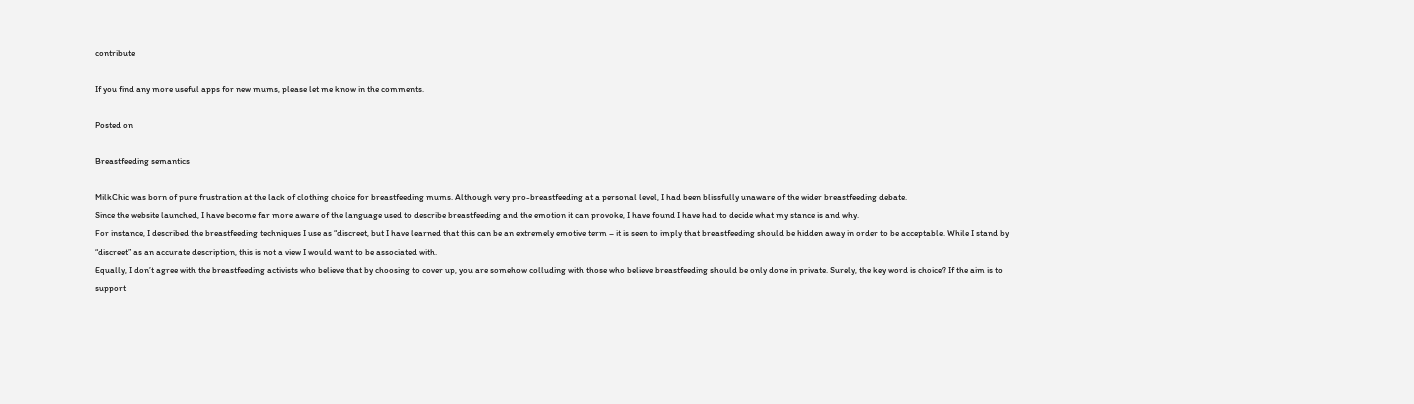contribute

If you find any more useful apps for new mums, please let me know in the comments.

Posted on

Breastfeeding semantics

MilkChic was born of pure frustration at the lack of clothing choice for breastfeeding mums. Although very pro-breastfeeding at a personal level, I had been blissfully unaware of the wider breastfeeding debate.
Since the website launched, I have become far more aware of the language used to describe breastfeeding and the emotion it can provoke, I have found I have had to decide what my stance is and why.
For instance, I described the breastfeeding techniques I use as “discreet, but I have learned that this can be an extremely emotive term – it is seen to imply that breastfeeding should be hidden away in order to be acceptable. While I stand by “discreet” as an accurate description, this is not a view I would want to be associated with.
Equally, I don’t agree with the breastfeeding activists who believe that by choosing to cover up, you are somehow colluding with those who believe breastfeeding should be only done in private. Surely, the key word is choice? If the aim is to support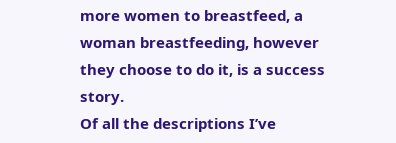more women to breastfeed, a woman breastfeeding, however they choose to do it, is a success story.
Of all the descriptions I’ve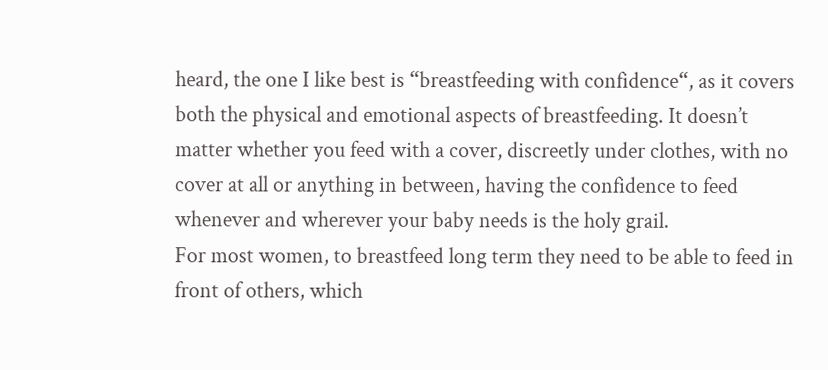heard, the one I like best is “breastfeeding with confidence“, as it covers both the physical and emotional aspects of breastfeeding. It doesn’t matter whether you feed with a cover, discreetly under clothes, with no cover at all or anything in between, having the confidence to feed whenever and wherever your baby needs is the holy grail.
For most women, to breastfeed long term they need to be able to feed in front of others, which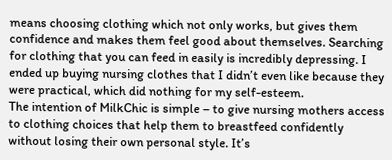means choosing clothing which not only works, but gives them confidence and makes them feel good about themselves. Searching for clothing that you can feed in easily is incredibly depressing. I ended up buying nursing clothes that I didn’t even like because they were practical, which did nothing for my self-esteem.
The intention of MilkChic is simple – to give nursing mothers access to clothing choices that help them to breastfeed confidently without losing their own personal style. It’s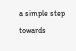a simple step towards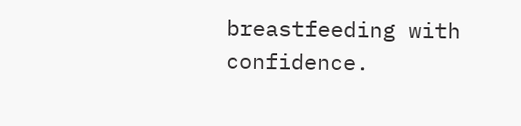breastfeeding with confidence.